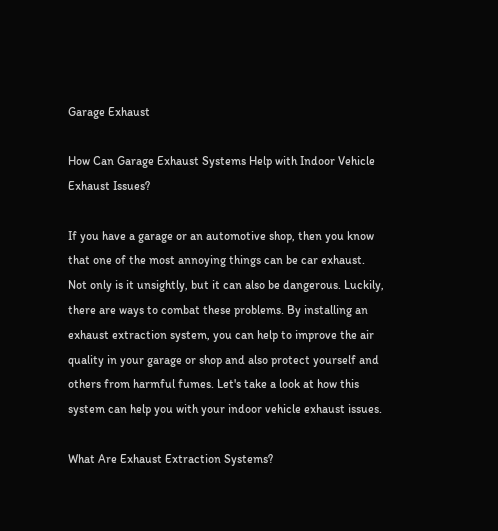Garage Exhaust

How Can Garage Exhaust Systems Help with Indoor Vehicle Exhaust Issues?

If you have a garage or an automotive shop, then you know that one of the most annoying things can be car exhaust. Not only is it unsightly, but it can also be dangerous. Luckily, there are ways to combat these problems. By installing an exhaust extraction system, you can help to improve the air quality in your garage or shop and also protect yourself and others from harmful fumes. Let's take a look at how this system can help you with your indoor vehicle exhaust issues.

What Are Exhaust Extraction Systems?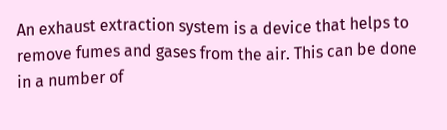An exhaust extraction system is a device that helps to remove fumes and gases from the air. This can be done in a number of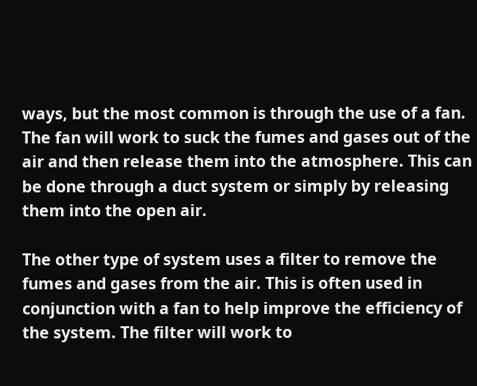ways, but the most common is through the use of a fan. The fan will work to suck the fumes and gases out of the air and then release them into the atmosphere. This can be done through a duct system or simply by releasing them into the open air.

The other type of system uses a filter to remove the fumes and gases from the air. This is often used in conjunction with a fan to help improve the efficiency of the system. The filter will work to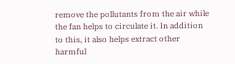remove the pollutants from the air while the fan helps to circulate it. In addition to this, it also helps extract other harmful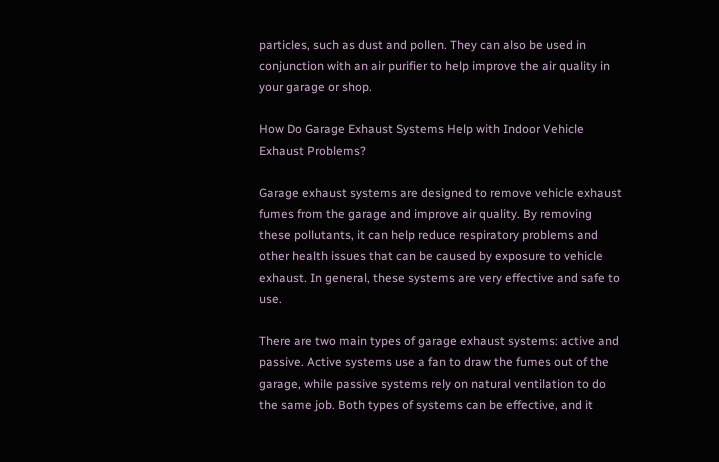particles, such as dust and pollen. They can also be used in conjunction with an air purifier to help improve the air quality in your garage or shop.

How Do Garage Exhaust Systems Help with Indoor Vehicle Exhaust Problems?

Garage exhaust systems are designed to remove vehicle exhaust fumes from the garage and improve air quality. By removing these pollutants, it can help reduce respiratory problems and other health issues that can be caused by exposure to vehicle exhaust. In general, these systems are very effective and safe to use.

There are two main types of garage exhaust systems: active and passive. Active systems use a fan to draw the fumes out of the garage, while passive systems rely on natural ventilation to do the same job. Both types of systems can be effective, and it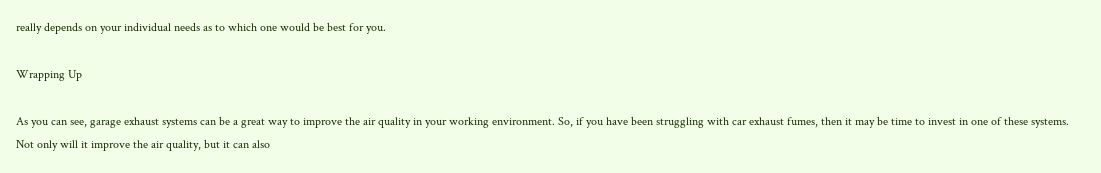really depends on your individual needs as to which one would be best for you.

Wrapping Up

As you can see, garage exhaust systems can be a great way to improve the air quality in your working environment. So, if you have been struggling with car exhaust fumes, then it may be time to invest in one of these systems. Not only will it improve the air quality, but it can also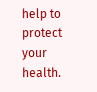help to protect your health.